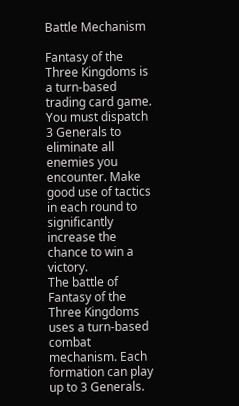Battle Mechanism

Fantasy of the Three Kingdoms is a turn-based trading card game. You must dispatch 3 Generals to eliminate all enemies you encounter. Make good use of tactics in each round to significantly increase the chance to win a victory.
The battle of Fantasy of the Three Kingdoms uses a turn-based combat mechanism. Each formation can play up to 3 Generals.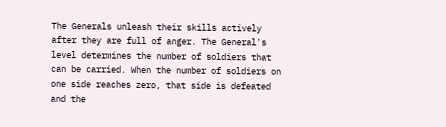The Generals unleash their skills actively after they are full of anger. The General's level determines the number of soldiers that can be carried. When the number of soldiers on one side reaches zero, that side is defeated and the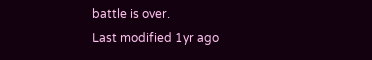battle is over.
Last modified 1yr ago